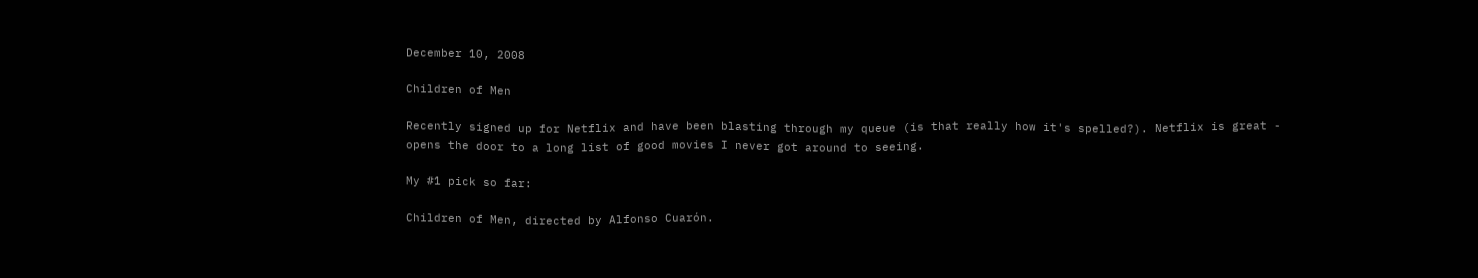December 10, 2008

Children of Men

Recently signed up for Netflix and have been blasting through my queue (is that really how it's spelled?). Netflix is great - opens the door to a long list of good movies I never got around to seeing.

My #1 pick so far:

Children of Men, directed by Alfonso Cuarón.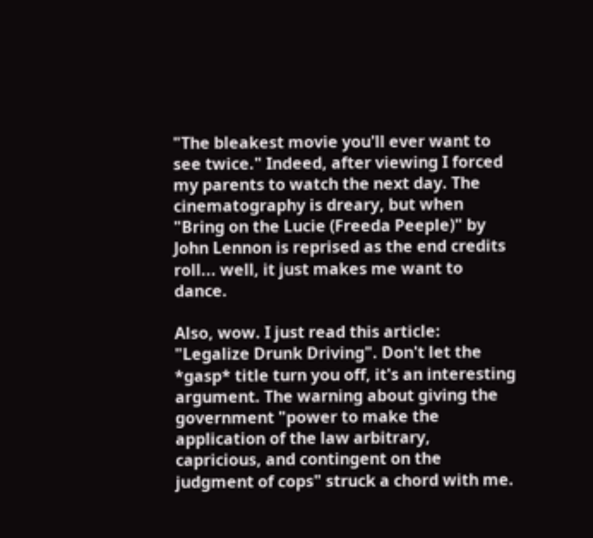"The bleakest movie you'll ever want to see twice." Indeed, after viewing I forced my parents to watch the next day. The cinematography is dreary, but when "Bring on the Lucie (Freeda Peeple)" by John Lennon is reprised as the end credits roll... well, it just makes me want to dance.

Also, wow. I just read this article: "Legalize Drunk Driving". Don't let the *gasp* title turn you off, it's an interesting argument. The warning about giving the government "power to make the application of the law arbitrary, capricious, and contingent on the judgment of cops" struck a chord with me.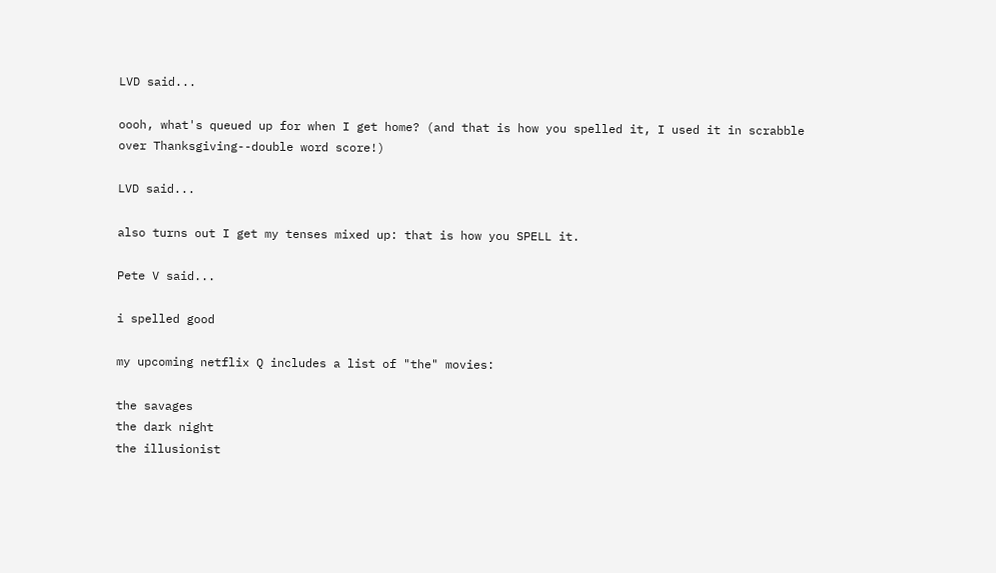LVD said...

oooh, what's queued up for when I get home? (and that is how you spelled it, I used it in scrabble over Thanksgiving--double word score!)

LVD said...

also turns out I get my tenses mixed up: that is how you SPELL it.

Pete V said...

i spelled good

my upcoming netflix Q includes a list of "the" movies:

the savages
the dark night
the illusionist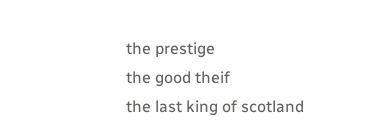the prestige
the good theif
the last king of scotland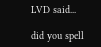LVD said...

did you spell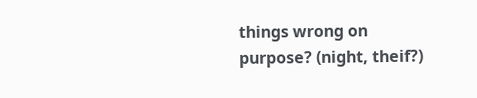things wrong on purpose? (night, theif?)